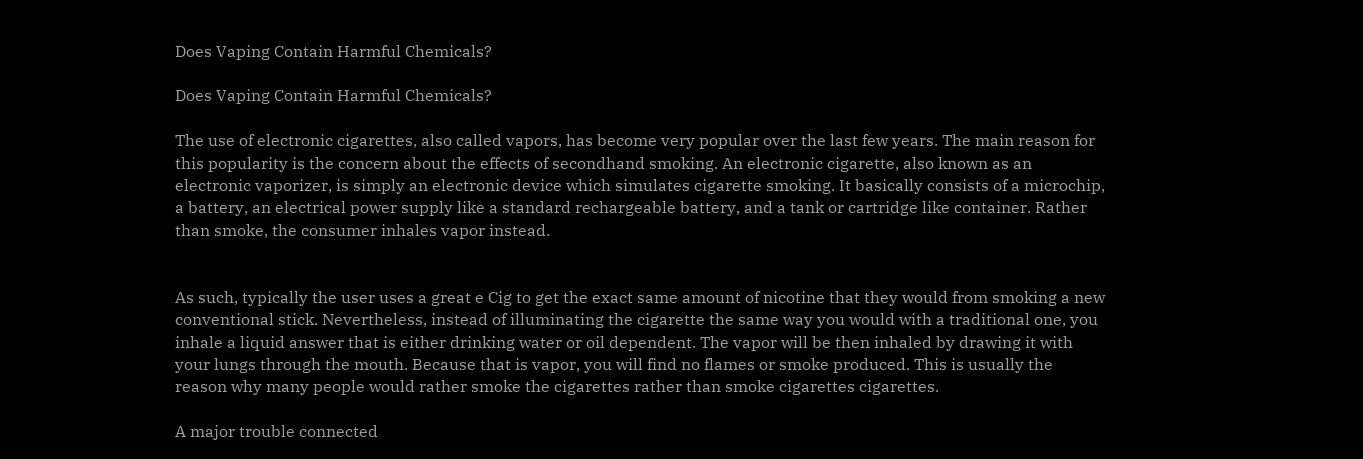Does Vaping Contain Harmful Chemicals?

Does Vaping Contain Harmful Chemicals?

The use of electronic cigarettes, also called vapors, has become very popular over the last few years. The main reason for this popularity is the concern about the effects of secondhand smoking. An electronic cigarette, also known as an electronic vaporizer, is simply an electronic device which simulates cigarette smoking. It basically consists of a microchip, a battery, an electrical power supply like a standard rechargeable battery, and a tank or cartridge like container. Rather than smoke, the consumer inhales vapor instead.


As such, typically the user uses a great e Cig to get the exact same amount of nicotine that they would from smoking a new conventional stick. Nevertheless, instead of illuminating the cigarette the same way you would with a traditional one, you inhale a liquid answer that is either drinking water or oil dependent. The vapor will be then inhaled by drawing it with your lungs through the mouth. Because that is vapor, you will find no flames or smoke produced. This is usually the reason why many people would rather smoke the cigarettes rather than smoke cigarettes cigarettes.

A major trouble connected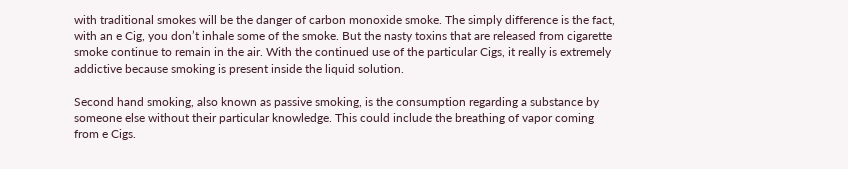with traditional smokes will be the danger of carbon monoxide smoke. The simply difference is the fact, with an e Cig, you don’t inhale some of the smoke. But the nasty toxins that are released from cigarette smoke continue to remain in the air. With the continued use of the particular Cigs, it really is extremely addictive because smoking is present inside the liquid solution.

Second hand smoking, also known as passive smoking, is the consumption regarding a substance by someone else without their particular knowledge. This could include the breathing of vapor coming from e Cigs.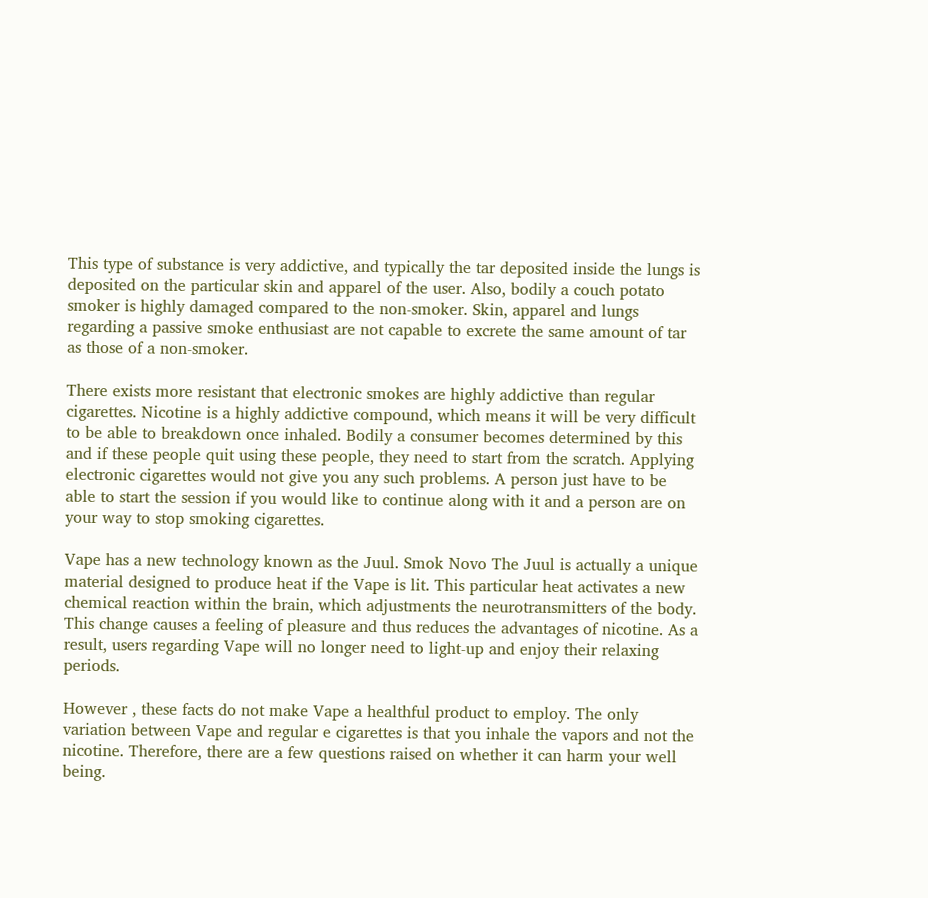This type of substance is very addictive, and typically the tar deposited inside the lungs is deposited on the particular skin and apparel of the user. Also, bodily a couch potato smoker is highly damaged compared to the non-smoker. Skin, apparel and lungs regarding a passive smoke enthusiast are not capable to excrete the same amount of tar as those of a non-smoker.

There exists more resistant that electronic smokes are highly addictive than regular cigarettes. Nicotine is a highly addictive compound, which means it will be very difficult to be able to breakdown once inhaled. Bodily a consumer becomes determined by this and if these people quit using these people, they need to start from the scratch. Applying electronic cigarettes would not give you any such problems. A person just have to be able to start the session if you would like to continue along with it and a person are on your way to stop smoking cigarettes.

Vape has a new technology known as the Juul. Smok Novo The Juul is actually a unique material designed to produce heat if the Vape is lit. This particular heat activates a new chemical reaction within the brain, which adjustments the neurotransmitters of the body. This change causes a feeling of pleasure and thus reduces the advantages of nicotine. As a result, users regarding Vape will no longer need to light-up and enjoy their relaxing periods.

However , these facts do not make Vape a healthful product to employ. The only variation between Vape and regular e cigarettes is that you inhale the vapors and not the nicotine. Therefore, there are a few questions raised on whether it can harm your well being.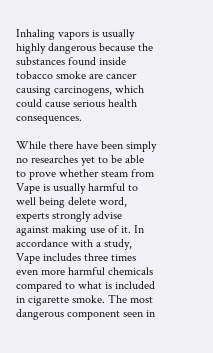Inhaling vapors is usually highly dangerous because the substances found inside tobacco smoke are cancer causing carcinogens, which could cause serious health consequences.

While there have been simply no researches yet to be able to prove whether steam from Vape is usually harmful to well being delete word, experts strongly advise against making use of it. In accordance with a study, Vape includes three times even more harmful chemicals compared to what is included in cigarette smoke. The most dangerous component seen in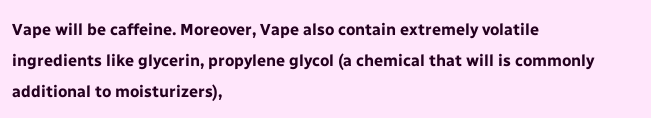Vape will be caffeine. Moreover, Vape also contain extremely volatile ingredients like glycerin, propylene glycol (a chemical that will is commonly additional to moisturizers),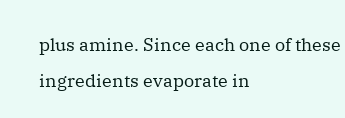plus amine. Since each one of these ingredients evaporate in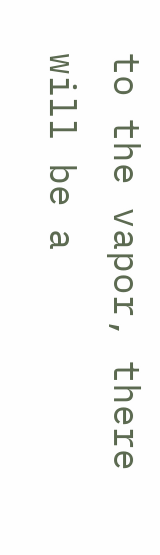to the vapor, there will be a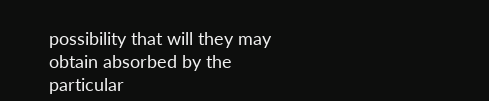possibility that will they may obtain absorbed by the particular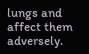lungs and affect them adversely.